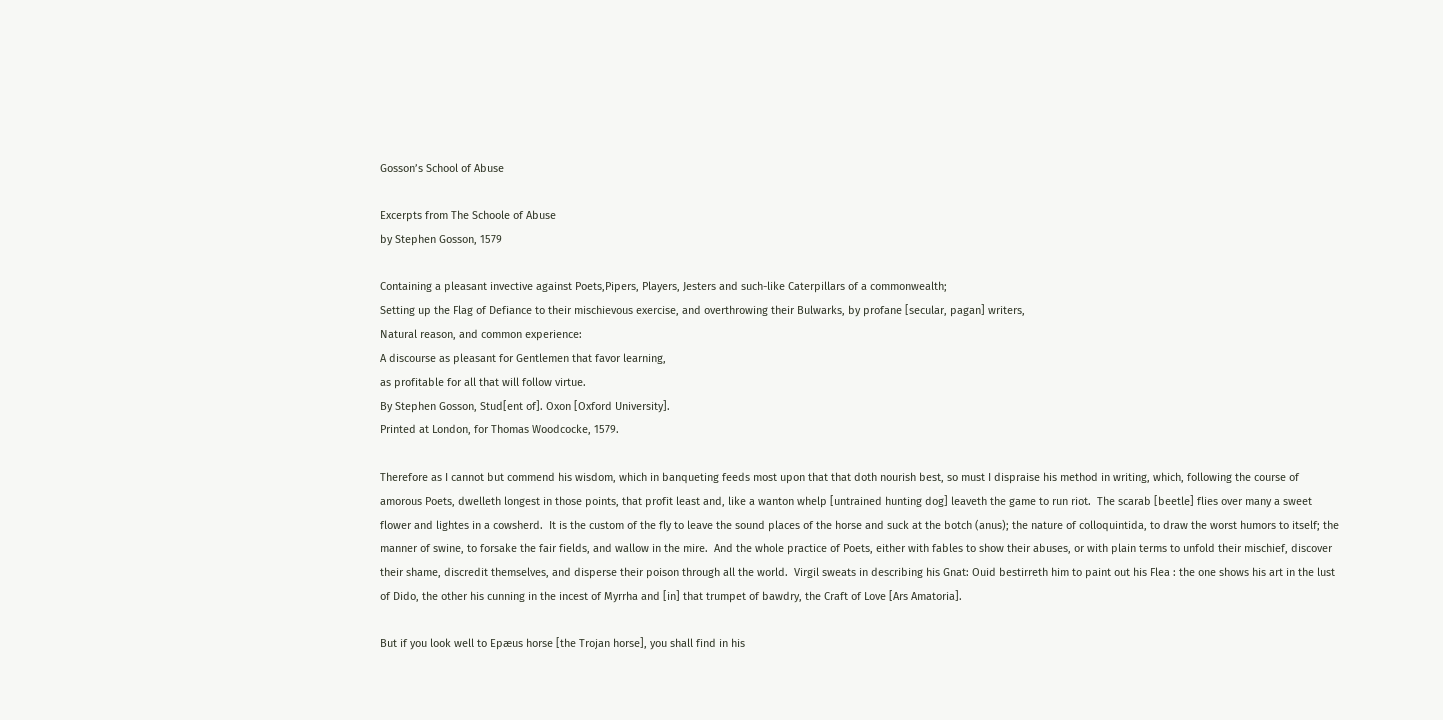Gosson’s School of Abuse

Excerpts from The Schoole of Abuse
by Stephen Gosson, 1579

Containing a pleasant invective against Poets,Pipers, Players, Jesters and such-like Caterpillars of a commonwealth;
Setting up the Flag of Defiance to their mischievous exercise, and overthrowing their Bulwarks, by profane [secular, pagan] writers,
Natural reason, and common experience:
A discourse as pleasant for Gentlemen that favor learning,
as profitable for all that will follow virtue.
By Stephen Gosson, Stud[ent of]. Oxon [Oxford University].
Printed at London, for Thomas Woodcocke, 1579.

Therefore as I cannot but commend his wisdom, which in banqueting feeds most upon that that doth nourish best, so must I dispraise his method in writing, which, following the course of amorous Poets, dwelleth longest in those points, that profit least and, like a wanton whelp [untrained hunting dog] leaveth the game to run riot.  The scarab [beetle] flies over many a sweet flower and lightes in a cowsherd.  It is the custom of the fly to leave the sound places of the horse and suck at the botch (anus); the nature of colloquintida, to draw the worst humors to itself; the manner of swine, to forsake the fair fields, and wallow in the mire.  And the whole practice of Poets, either with fables to show their abuses, or with plain terms to unfold their mischief, discover their shame, discredit themselves, and disperse their poison through all the world.  Virgil sweats in describing his Gnat: Ouid bestirreth him to paint out his Flea : the one shows his art in the lust of Dido, the other his cunning in the incest of Myrrha and [in] that trumpet of bawdry, the Craft of Love [Ars Amatoria].

But if you look well to Epæus horse [the Trojan horse], you shall find in his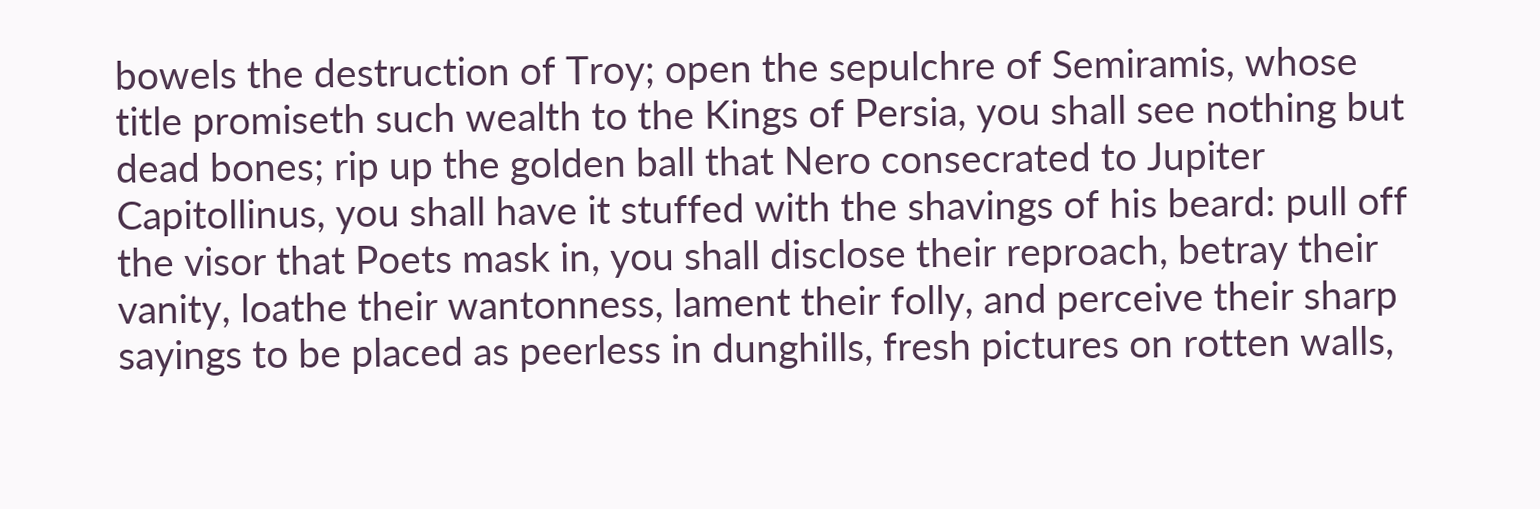bowels the destruction of Troy; open the sepulchre of Semiramis, whose title promiseth such wealth to the Kings of Persia, you shall see nothing but dead bones; rip up the golden ball that Nero consecrated to Jupiter Capitollinus, you shall have it stuffed with the shavings of his beard: pull off the visor that Poets mask in, you shall disclose their reproach, betray their vanity, loathe their wantonness, lament their folly, and perceive their sharp sayings to be placed as peerless in dunghills, fresh pictures on rotten walls,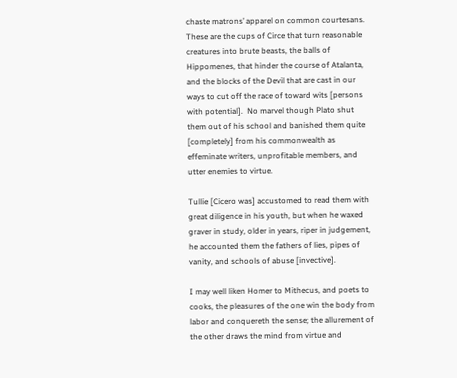chaste matrons’ apparel on common courtesans.  These are the cups of Circe that turn reasonable creatures into brute beasts, the balls of Hippomenes, that hinder the course of Atalanta, and the blocks of the Devil that are cast in our ways to cut off the race of toward wits [persons with potential].  No marvel though Plato shut them out of his school and banished them quite [completely] from his commonwealth as effeminate writers, unprofitable members, and utter enemies to virtue.

Tullie [Cicero was] accustomed to read them with great diligence in his youth, but when he waxed graver in study, older in years, riper in judgement, he accounted them the fathers of lies, pipes of vanity, and schools of abuse [invective].

I may well liken Homer to Mithecus, and poets to cooks, the pleasures of the one win the body from labor and conquereth the sense; the allurement of the other draws the mind from virtue and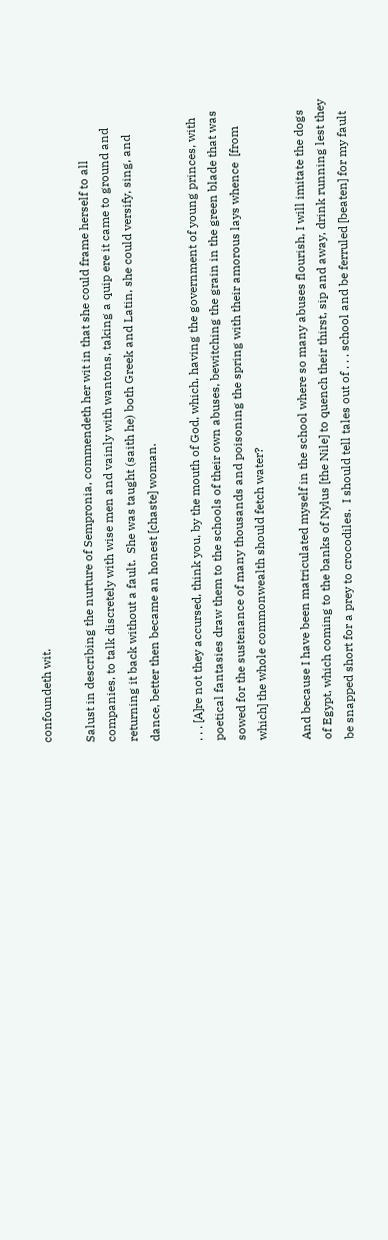confoundeth wit.

Salust in describing the nurture of Sempronia, commendeth her wit in that she could frame herself to all companies, to talk discretely with wise men and vainly with wantons, taking a quip ere it came to ground and returning it back without a fault.  She was taught (saith he) both Greek and Latin, she could versify, sing, and dance, better then became an honest [chaste] woman.

. . . [A]re not they accursed, think you, by the mouth of God, which, having the government of young princes, with poetical fantasies draw them to the schools of their own abuses, bewitching the grain in the green blade that was sowed for the sustenance of many thousands and poisoning the spring with their amorous lays whence  [from which] the whole commonwealth should fetch water?

And because I have been matriculated myself in the school where so many abuses flourish, I will imitate the dogs of Egypt, which coming to the banks of Nylus [the Nile] to quench their thirst, sip and away, drink running lest they be snapped short for a prey to crocodiles.  I should tell tales out of . . . school and be ferruled [beaten] for my fault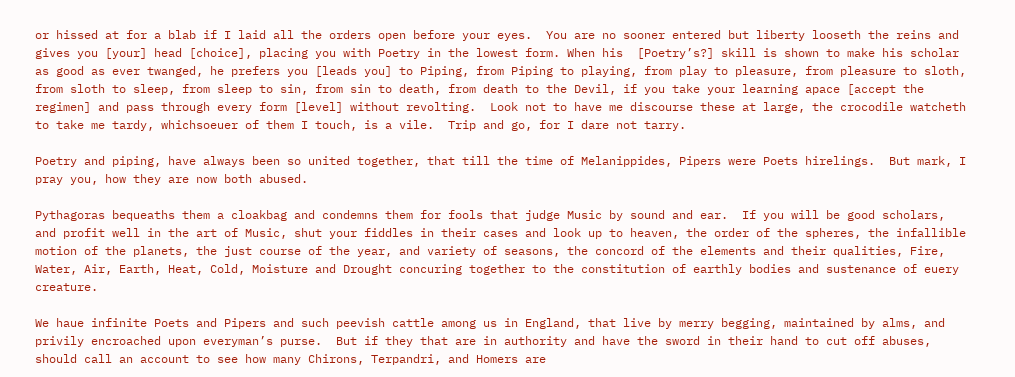or hissed at for a blab if I laid all the orders open before your eyes.  You are no sooner entered but liberty looseth the reins and gives you [your] head [choice], placing you with Poetry in the lowest form. When his  [Poetry’s?] skill is shown to make his scholar as good as ever twanged, he prefers you [leads you] to Piping, from Piping to playing, from play to pleasure, from pleasure to sloth, from sloth to sleep, from sleep to sin, from sin to death, from death to the Devil, if you take your learning apace [accept the regimen] and pass through every form [level] without revolting.  Look not to have me discourse these at large, the crocodile watcheth to take me tardy, whichsoeuer of them I touch, is a vile.  Trip and go, for I dare not tarry.

Poetry and piping, have always been so united together, that till the time of Melanippides, Pipers were Poets hirelings.  But mark, I pray you, how they are now both abused.

Pythagoras bequeaths them a cloakbag and condemns them for fools that judge Music by sound and ear.  If you will be good scholars, and profit well in the art of Music, shut your fiddles in their cases and look up to heaven, the order of the spheres, the infallible motion of the planets, the just course of the year, and variety of seasons, the concord of the elements and their qualities, Fire, Water, Air, Earth, Heat, Cold, Moisture and Drought concuring together to the constitution of earthly bodies and sustenance of euery creature.

We haue infinite Poets and Pipers and such peevish cattle among us in England, that live by merry begging, maintained by alms, and privily encroached upon everyman’s purse.  But if they that are in authority and have the sword in their hand to cut off abuses, should call an account to see how many Chirons, Terpandri, and Homers are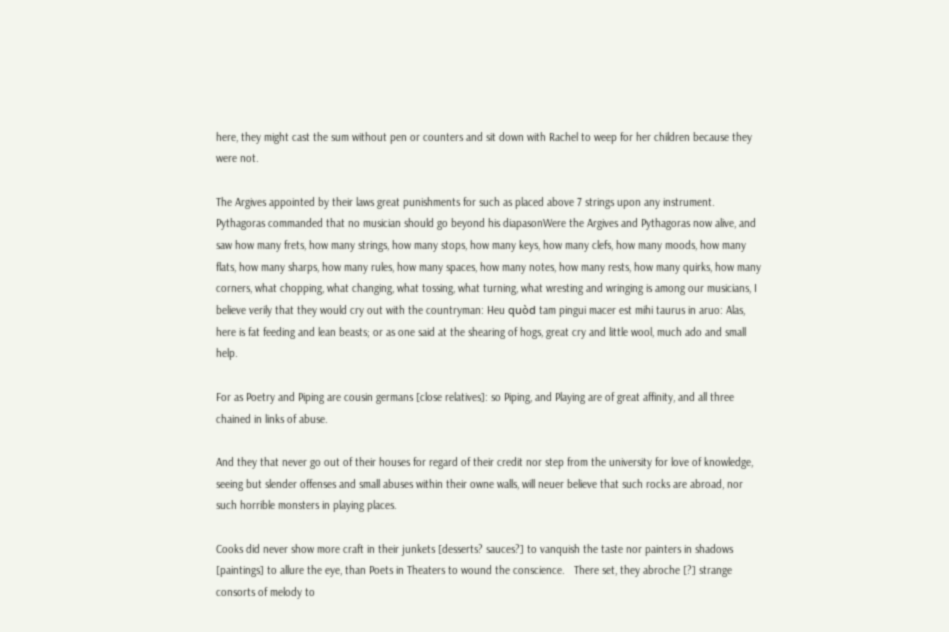here, they might cast the sum without pen or counters and sit down with Rachel to weep for her children because they were not.

The Argives appointed by their laws great punishments for such as placed above 7 strings upon any instrument.  Pythagoras commanded that no musician should go beyond his diapasonWere the Argives and Pythagoras now alive, and saw how many frets, how many strings, how many stops, how many keys, how many clefs, how many moods, how many flats, how many sharps, how many rules, how many spaces, how many notes, how many rests, how many quirks, how many corners, what chopping, what changing, what tossing, what turning, what wresting and wringing is among our musicians, I believe verily that they would cry out with the countryman: Heu quòd tam pingui macer est mihi taurus in aruo: Alas, here is fat feeding and lean beasts; or as one said at the shearing of hogs, great cry and little wool, much ado and small help.

For as Poetry and Piping are cousin germans [close relatives]: so Piping, and Playing are of great affinity, and all three chained in links of abuse.

And they that never go out of their houses for regard of their credit nor step from the university for love of knowledge, seeing but slender offenses and small abuses within their owne walls, will neuer believe that such rocks are abroad, nor such horrible monsters in playing places.

Cooks did never show more craft in their junkets [desserts? sauces?] to vanquish the taste nor painters in shadows [paintings] to allure the eye, than Poets in Theaters to wound the conscience.   There set, they abroche [?] strange consorts of melody to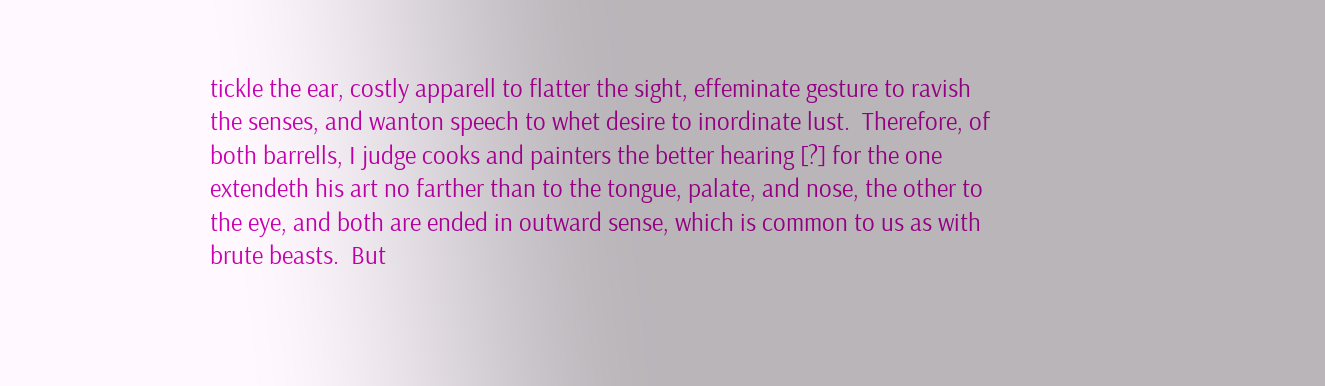tickle the ear, costly apparell to flatter the sight, effeminate gesture to ravish the senses, and wanton speech to whet desire to inordinate lust.  Therefore, of both barrells, I judge cooks and painters the better hearing [?] for the one extendeth his art no farther than to the tongue, palate, and nose, the other to the eye, and both are ended in outward sense, which is common to us as with brute beasts.  But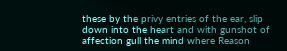these by the privy entries of the ear, slip down into the heart and with gunshot of affection gull the mind where Reason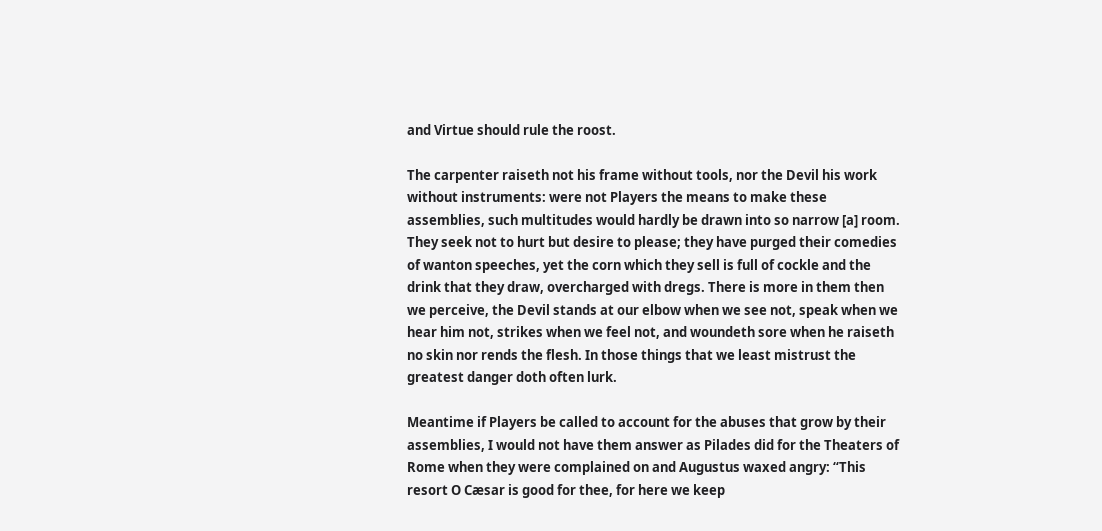and Virtue should rule the roost.

The carpenter raiseth not his frame without tools, nor the Devil his work without instruments: were not Players the means to make these assemblies, such multitudes would hardly be drawn into so narrow [a] room. They seek not to hurt but desire to please; they have purged their comedies of wanton speeches, yet the corn which they sell is full of cockle and the drink that they draw, overcharged with dregs. There is more in them then we perceive, the Devil stands at our elbow when we see not, speak when we hear him not, strikes when we feel not, and woundeth sore when he raiseth no skin nor rends the flesh. In those things that we least mistrust the greatest danger doth often lurk.

Meantime if Players be called to account for the abuses that grow by their assemblies, I would not have them answer as Pilades did for the Theaters of Rome when they were complained on and Augustus waxed angry: “This resort O Cæsar is good for thee, for here we keep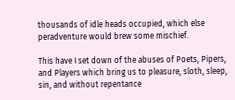thousands of idle heads occupied, which else peradventure would brew some mischief.

This have I set down of the abuses of Poets, Pipers, and Players which bring us to pleasure, sloth, sleep, sin, and without repentance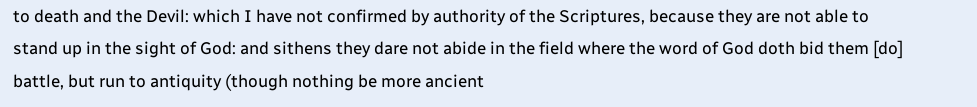to death and the Devil: which I have not confirmed by authority of the Scriptures, because they are not able to stand up in the sight of God: and sithens they dare not abide in the field where the word of God doth bid them [do] battle, but run to antiquity (though nothing be more ancient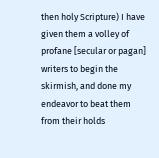then holy Scripture) I have given them a volley of profane [secular or pagan] writers to begin the skirmish, and done my endeavor to beat them from their holds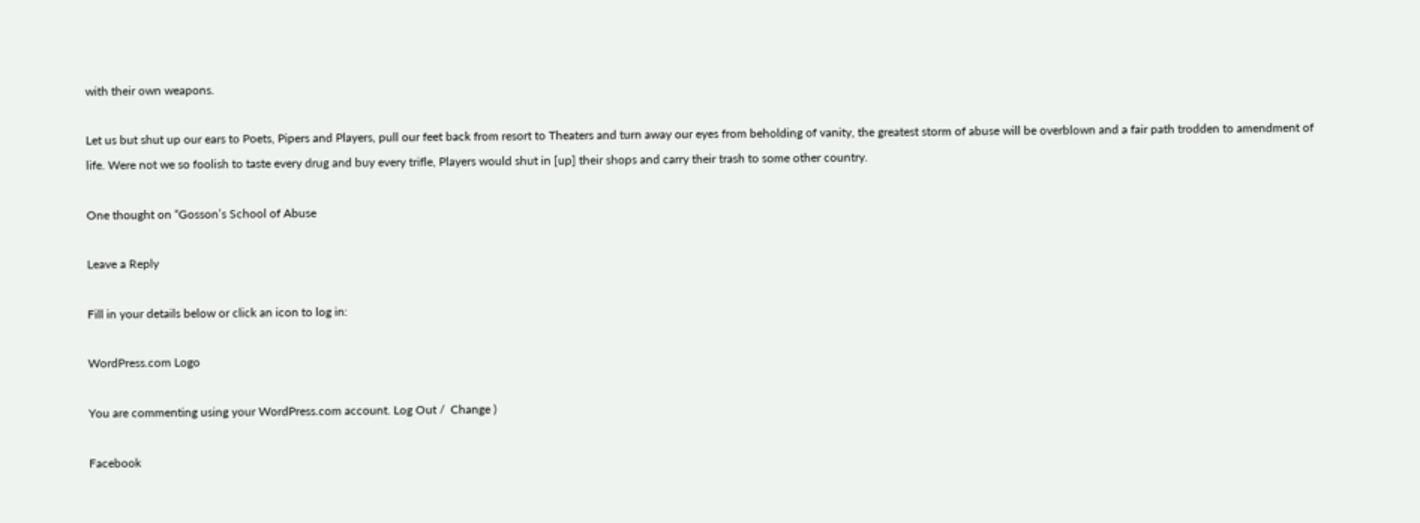with their own weapons.

Let us but shut up our ears to Poets, Pipers and Players, pull our feet back from resort to Theaters and turn away our eyes from beholding of vanity, the greatest storm of abuse will be overblown and a fair path trodden to amendment of life. Were not we so foolish to taste every drug and buy every trifle, Players would shut in [up] their shops and carry their trash to some other country.

One thought on “Gosson’s School of Abuse

Leave a Reply

Fill in your details below or click an icon to log in:

WordPress.com Logo

You are commenting using your WordPress.com account. Log Out /  Change )

Facebook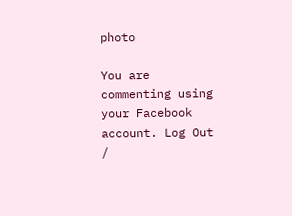photo

You are commenting using your Facebook account. Log Out /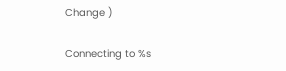Change )

Connecting to %s